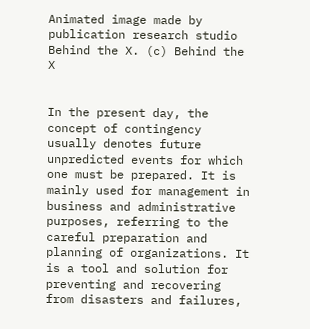Animated image made by publication research studio Behind the X. (c) Behind the X


In the present day, the concept of contingency usually denotes future unpredicted events for which one must be prepared. It is mainly used for management in business and administrative purposes, referring to the careful preparation and planning of organizations. It is a tool and solution for preventing and recovering from disasters and failures,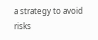a strategy to avoid risks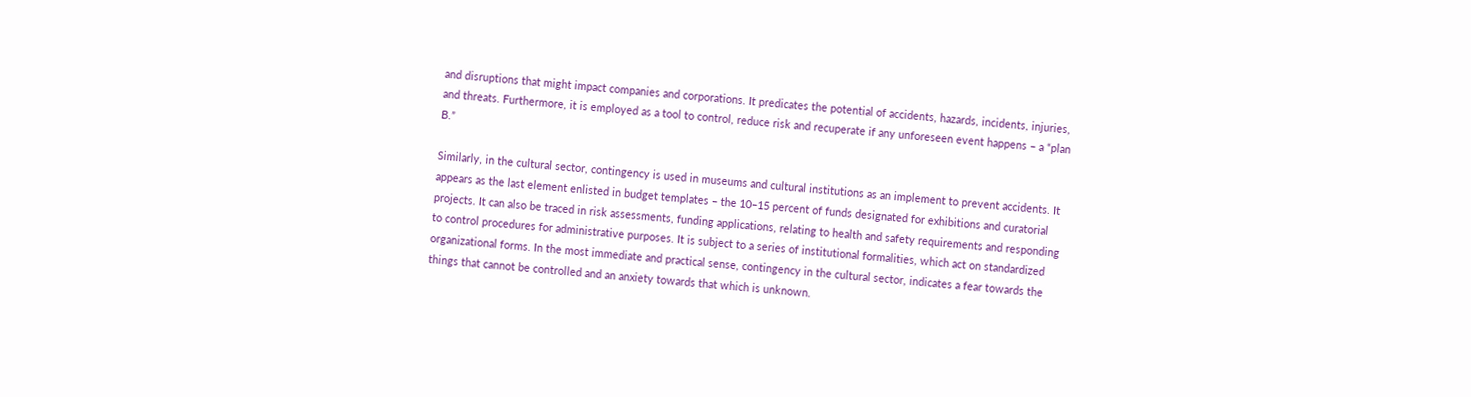and disruptions that might impact companies and corporations. It predicates the potential of accidents, hazards, incidents, injuries, and threats. Furthermore, it is employed as a tool to control, reduce risk and recuperate if any unforeseen event happens – a “plan B.”

Similarly, in the cultural sector, contingency is used in museums and cultural institutions as an implement to prevent accidents. It appears as the last element enlisted in budget templates – the 10–15 percent of funds designated for exhibitions and curatorial projects. It can also be traced in risk assessments, funding applications, relating to health and safety requirements and responding to control procedures for administrative purposes. It is subject to a series of institutional formalities, which act on standardized organizational forms. In the most immediate and practical sense, contingency in the cultural sector, indicates a fear towards the things that cannot be controlled and an anxiety towards that which is unknown.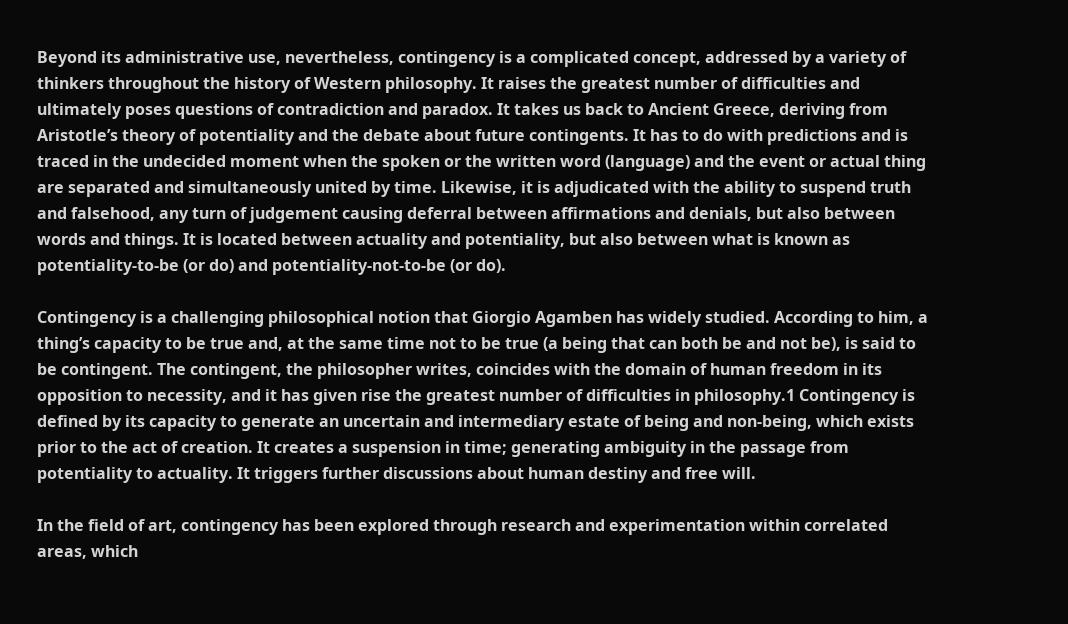Beyond its administrative use, nevertheless, contingency is a complicated concept, addressed by a variety of thinkers throughout the history of Western philosophy. It raises the greatest number of difficulties and ultimately poses questions of contradiction and paradox. It takes us back to Ancient Greece, deriving from Aristotle’s theory of potentiality and the debate about future contingents. It has to do with predictions and is traced in the undecided moment when the spoken or the written word (language) and the event or actual thing are separated and simultaneously united by time. Likewise, it is adjudicated with the ability to suspend truth and falsehood, any turn of judgement causing deferral between affirmations and denials, but also between words and things. It is located between actuality and potentiality, but also between what is known as potentiality-to-be (or do) and potentiality-not-to-be (or do).

Contingency is a challenging philosophical notion that Giorgio Agamben has widely studied. According to him, a thing’s capacity to be true and, at the same time not to be true (a being that can both be and not be), is said to be contingent. The contingent, the philosopher writes, coincides with the domain of human freedom in its opposition to necessity, and it has given rise the greatest number of difficulties in philosophy.1 Contingency is defined by its capacity to generate an uncertain and intermediary estate of being and non-being, which exists prior to the act of creation. It creates a suspension in time; generating ambiguity in the passage from potentiality to actuality. It triggers further discussions about human destiny and free will.

In the field of art, contingency has been explored through research and experimentation within correlated areas, which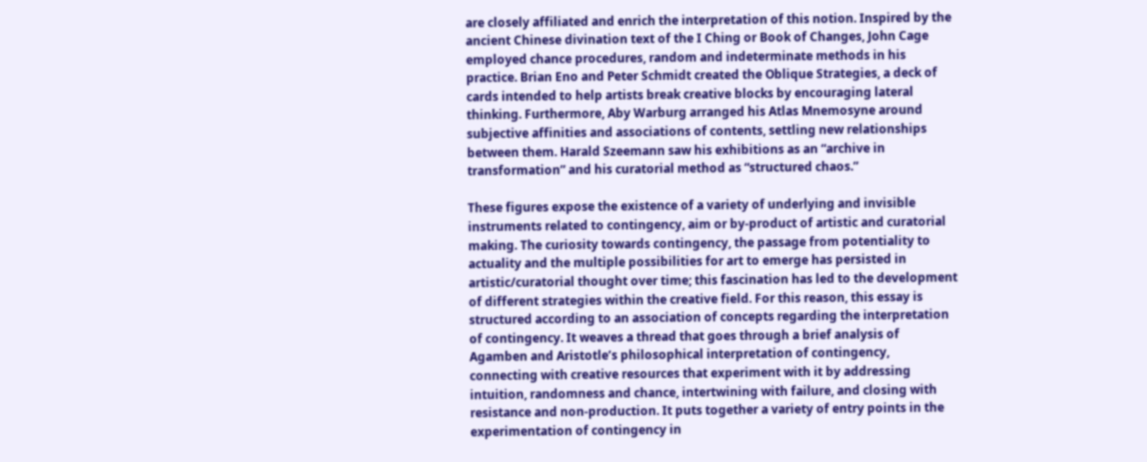are closely affiliated and enrich the interpretation of this notion. Inspired by the ancient Chinese divination text of the I Ching or Book of Changes, John Cage employed chance procedures, random and indeterminate methods in his practice. Brian Eno and Peter Schmidt created the Oblique Strategies, a deck of cards intended to help artists break creative blocks by encouraging lateral thinking. Furthermore, Aby Warburg arranged his Atlas Mnemosyne around subjective affinities and associations of contents, settling new relationships between them. Harald Szeemann saw his exhibitions as an “archive in transformation” and his curatorial method as “structured chaos.”

These figures expose the existence of a variety of underlying and invisible instruments related to contingency, aim or by-product of artistic and curatorial making. The curiosity towards contingency, the passage from potentiality to actuality and the multiple possibilities for art to emerge has persisted in artistic/curatorial thought over time; this fascination has led to the development of different strategies within the creative field. For this reason, this essay is structured according to an association of concepts regarding the interpretation of contingency. It weaves a thread that goes through a brief analysis of Agamben and Aristotle’s philosophical interpretation of contingency, connecting with creative resources that experiment with it by addressing intuition, randomness and chance, intertwining with failure, and closing with resistance and non-production. It puts together a variety of entry points in the experimentation of contingency in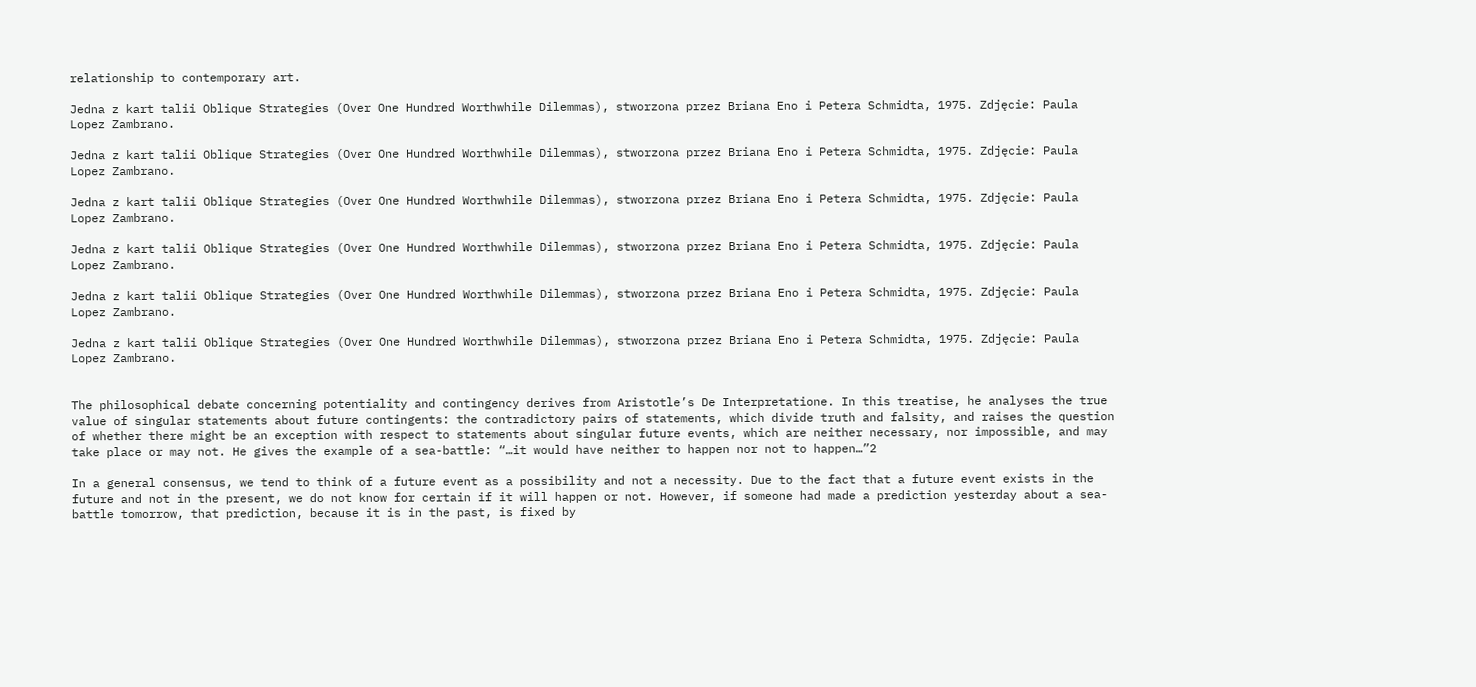relationship to contemporary art.

Jedna z kart talii Oblique Strategies (Over One Hundred Worthwhile Dilemmas), stworzona przez Briana Eno i Petera Schmidta, 1975. Zdjęcie: Paula Lopez Zambrano.

Jedna z kart talii Oblique Strategies (Over One Hundred Worthwhile Dilemmas), stworzona przez Briana Eno i Petera Schmidta, 1975. Zdjęcie: Paula Lopez Zambrano.

Jedna z kart talii Oblique Strategies (Over One Hundred Worthwhile Dilemmas), stworzona przez Briana Eno i Petera Schmidta, 1975. Zdjęcie: Paula Lopez Zambrano.

Jedna z kart talii Oblique Strategies (Over One Hundred Worthwhile Dilemmas), stworzona przez Briana Eno i Petera Schmidta, 1975. Zdjęcie: Paula Lopez Zambrano.

Jedna z kart talii Oblique Strategies (Over One Hundred Worthwhile Dilemmas), stworzona przez Briana Eno i Petera Schmidta, 1975. Zdjęcie: Paula Lopez Zambrano.

Jedna z kart talii Oblique Strategies (Over One Hundred Worthwhile Dilemmas), stworzona przez Briana Eno i Petera Schmidta, 1975. Zdjęcie: Paula Lopez Zambrano.


The philosophical debate concerning potentiality and contingency derives from Aristotle’s De Interpretatione. In this treatise, he analyses the true value of singular statements about future contingents: the contradictory pairs of statements, which divide truth and falsity, and raises the question of whether there might be an exception with respect to statements about singular future events, which are neither necessary, nor impossible, and may take place or may not. He gives the example of a sea-battle: “…it would have neither to happen nor not to happen…”2

In a general consensus, we tend to think of a future event as a possibility and not a necessity. Due to the fact that a future event exists in the future and not in the present, we do not know for certain if it will happen or not. However, if someone had made a prediction yesterday about a sea-battle tomorrow, that prediction, because it is in the past, is fixed by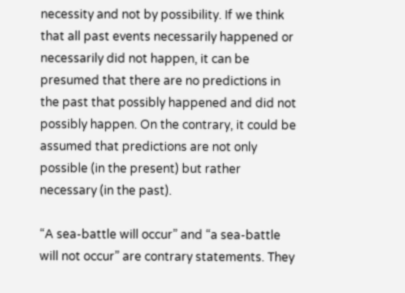necessity and not by possibility. If we think that all past events necessarily happened or necessarily did not happen, it can be presumed that there are no predictions in the past that possibly happened and did not possibly happen. On the contrary, it could be assumed that predictions are not only possible (in the present) but rather necessary (in the past).

“A sea-battle will occur” and “a sea-battle will not occur” are contrary statements. They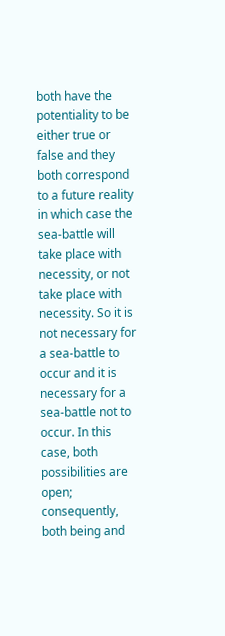both have the potentiality to be either true or false and they both correspond to a future reality in which case the sea-battle will take place with necessity, or not take place with necessity. So it is not necessary for a sea-battle to occur and it is necessary for a sea-battle not to occur. In this case, both possibilities are open; consequently, both being and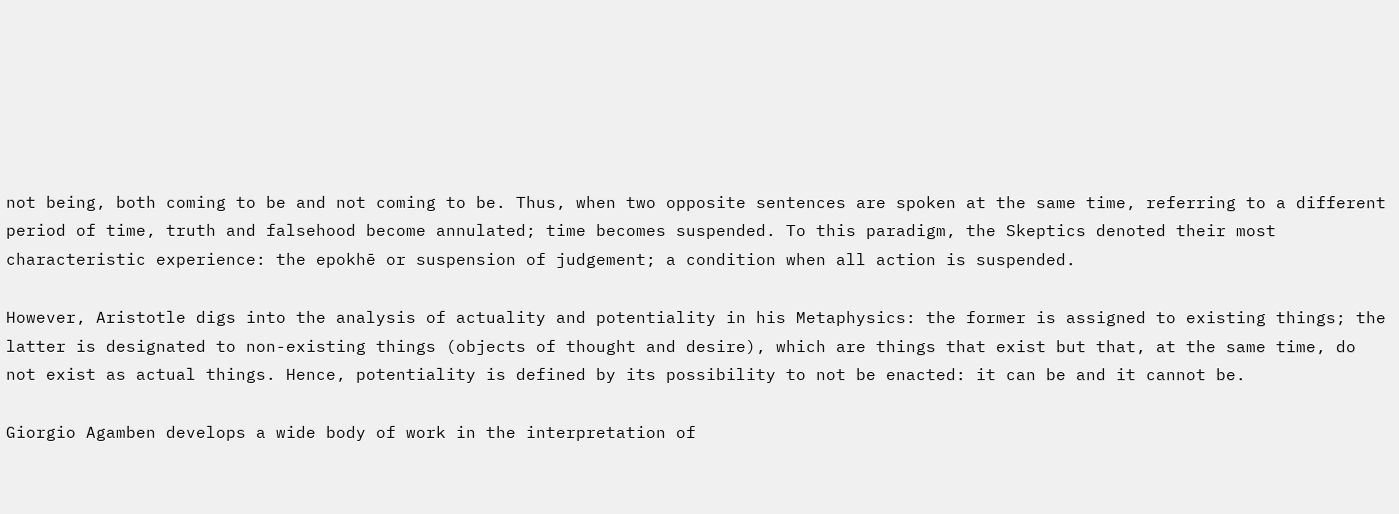not being, both coming to be and not coming to be. Thus, when two opposite sentences are spoken at the same time, referring to a different period of time, truth and falsehood become annulated; time becomes suspended. To this paradigm, the Skeptics denoted their most characteristic experience: the epokhē or suspension of judgement; a condition when all action is suspended.

However, Aristotle digs into the analysis of actuality and potentiality in his Metaphysics: the former is assigned to existing things; the latter is designated to non-existing things (objects of thought and desire), which are things that exist but that, at the same time, do not exist as actual things. Hence, potentiality is defined by its possibility to not be enacted: it can be and it cannot be.

Giorgio Agamben develops a wide body of work in the interpretation of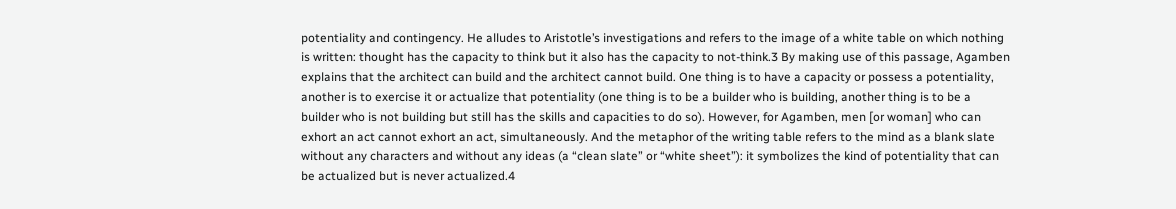potentiality and contingency. He alludes to Aristotle’s investigations and refers to the image of a white table on which nothing is written: thought has the capacity to think but it also has the capacity to not-think.3 By making use of this passage, Agamben explains that the architect can build and the architect cannot build. One thing is to have a capacity or possess a potentiality, another is to exercise it or actualize that potentiality (one thing is to be a builder who is building, another thing is to be a builder who is not building but still has the skills and capacities to do so). However, for Agamben, men [or woman] who can exhort an act cannot exhort an act, simultaneously. And the metaphor of the writing table refers to the mind as a blank slate without any characters and without any ideas (a “clean slate” or “white sheet”): it symbolizes the kind of potentiality that can be actualized but is never actualized.4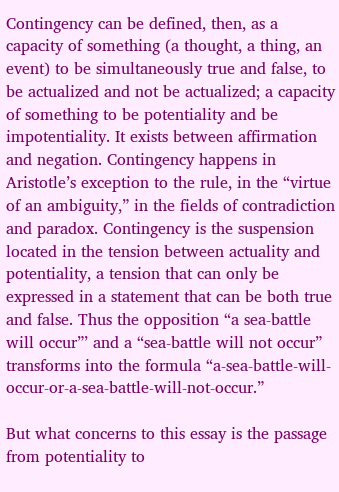Contingency can be defined, then, as a capacity of something (a thought, a thing, an event) to be simultaneously true and false, to be actualized and not be actualized; a capacity of something to be potentiality and be impotentiality. It exists between affirmation and negation. Contingency happens in Aristotle’s exception to the rule, in the “virtue of an ambiguity,” in the fields of contradiction and paradox. Contingency is the suspension located in the tension between actuality and potentiality, a tension that can only be expressed in a statement that can be both true and false. Thus the opposition “a sea-battle will occur”’ and a “sea-battle will not occur” transforms into the formula “a-sea-battle-will-occur-or-a-sea-battle-will-not-occur.”

But what concerns to this essay is the passage from potentiality to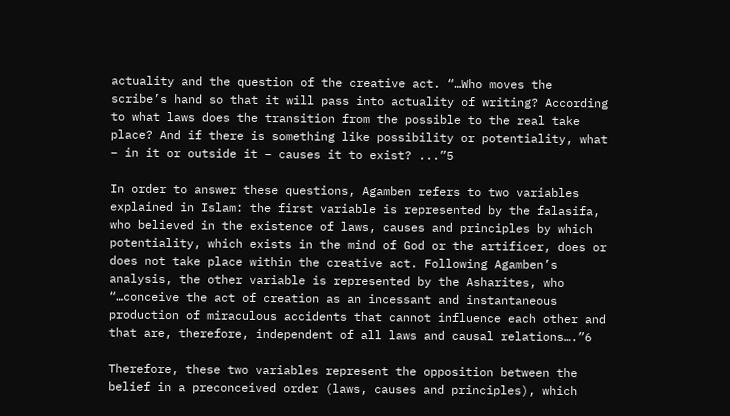actuality and the question of the creative act. “…Who moves the scribe’s hand so that it will pass into actuality of writing? According to what laws does the transition from the possible to the real take place? And if there is something like possibility or potentiality, what – in it or outside it – causes it to exist? ...”5

In order to answer these questions, Agamben refers to two variables explained in Islam: the first variable is represented by the falasifa, who believed in the existence of laws, causes and principles by which potentiality, which exists in the mind of God or the artificer, does or does not take place within the creative act. Following Agamben’s analysis, the other variable is represented by the Asharites, who “…conceive the act of creation as an incessant and instantaneous production of miraculous accidents that cannot influence each other and that are, therefore, independent of all laws and causal relations….”6

Therefore, these two variables represent the opposition between the belief in a preconceived order (laws, causes and principles), which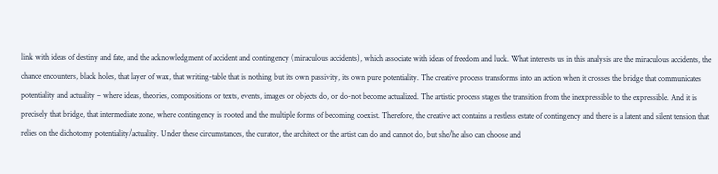link with ideas of destiny and fate, and the acknowledgment of accident and contingency (miraculous accidents), which associate with ideas of freedom and luck. What interests us in this analysis are the miraculous accidents, the chance encounters, black holes, that layer of wax, that writing-table that is nothing but its own passivity, its own pure potentiality. The creative process transforms into an action when it crosses the bridge that communicates potentiality and actuality – where ideas, theories, compositions or texts, events, images or objects do, or do-not become actualized. The artistic process stages the transition from the inexpressible to the expressible. And it is precisely that bridge, that intermediate zone, where contingency is rooted and the multiple forms of becoming coexist. Therefore, the creative act contains a restless estate of contingency and there is a latent and silent tension that relies on the dichotomy potentiality/actuality. Under these circumstances, the curator, the architect or the artist can do and cannot do, but she/he also can choose and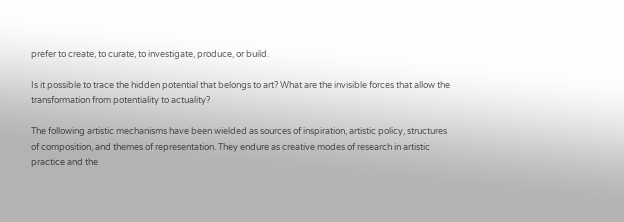prefer to create, to curate, to investigate, produce, or build.

Is it possible to trace the hidden potential that belongs to art? What are the invisible forces that allow the transformation from potentiality to actuality?

The following artistic mechanisms have been wielded as sources of inspiration, artistic policy, structures of composition, and themes of representation. They endure as creative modes of research in artistic practice and the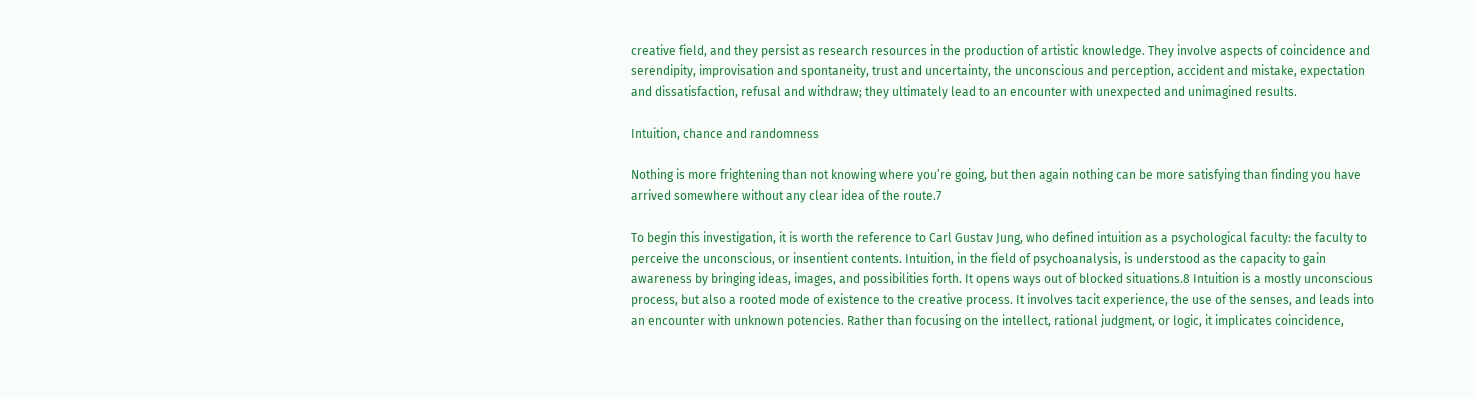creative field, and they persist as research resources in the production of artistic knowledge. They involve aspects of coincidence and serendipity, improvisation and spontaneity, trust and uncertainty, the unconscious and perception, accident and mistake, expectation and dissatisfaction, refusal and withdraw; they ultimately lead to an encounter with unexpected and unimagined results.

Intuition, chance and randomness

Nothing is more frightening than not knowing where you’re going, but then again nothing can be more satisfying than finding you have arrived somewhere without any clear idea of the route.7

To begin this investigation, it is worth the reference to Carl Gustav Jung, who defined intuition as a psychological faculty: the faculty to perceive the unconscious, or insentient contents. Intuition, in the field of psychoanalysis, is understood as the capacity to gain awareness by bringing ideas, images, and possibilities forth. It opens ways out of blocked situations.8 Intuition is a mostly unconscious process, but also a rooted mode of existence to the creative process. It involves tacit experience, the use of the senses, and leads into an encounter with unknown potencies. Rather than focusing on the intellect, rational judgment, or logic, it implicates coincidence,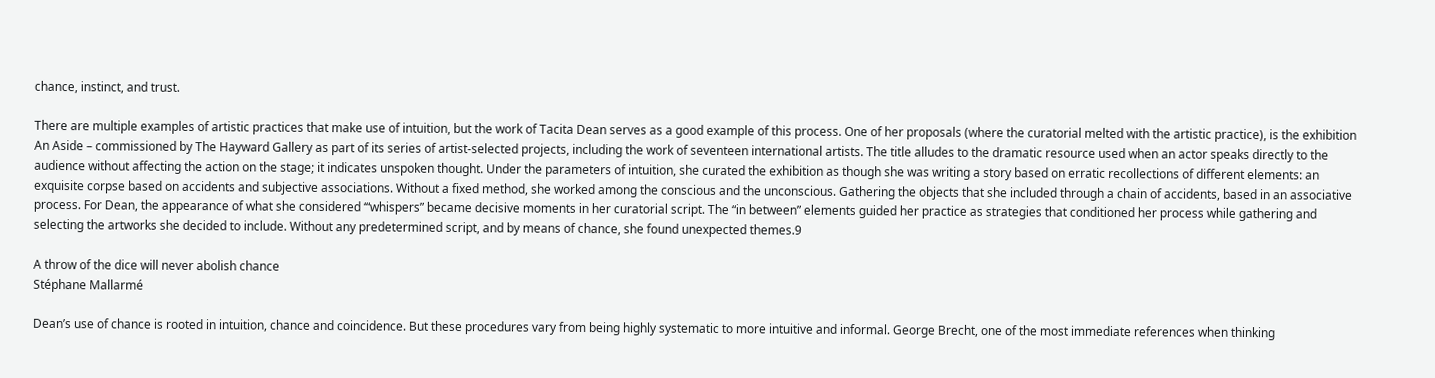chance, instinct, and trust.

There are multiple examples of artistic practices that make use of intuition, but the work of Tacita Dean serves as a good example of this process. One of her proposals (where the curatorial melted with the artistic practice), is the exhibition An Aside – commissioned by The Hayward Gallery as part of its series of artist-selected projects, including the work of seventeen international artists. The title alludes to the dramatic resource used when an actor speaks directly to the audience without affecting the action on the stage; it indicates unspoken thought. Under the parameters of intuition, she curated the exhibition as though she was writing a story based on erratic recollections of different elements: an exquisite corpse based on accidents and subjective associations. Without a fixed method, she worked among the conscious and the unconscious. Gathering the objects that she included through a chain of accidents, based in an associative process. For Dean, the appearance of what she considered ‘“whispers” became decisive moments in her curatorial script. The “in between” elements guided her practice as strategies that conditioned her process while gathering and selecting the artworks she decided to include. Without any predetermined script, and by means of chance, she found unexpected themes.9

A throw of the dice will never abolish chance
Stéphane Mallarmé

Dean’s use of chance is rooted in intuition, chance and coincidence. But these procedures vary from being highly systematic to more intuitive and informal. George Brecht, one of the most immediate references when thinking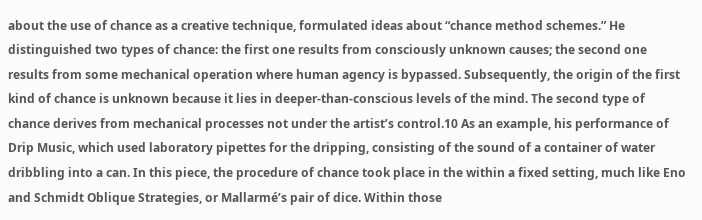about the use of chance as a creative technique, formulated ideas about “chance method schemes.” He distinguished two types of chance: the first one results from consciously unknown causes; the second one results from some mechanical operation where human agency is bypassed. Subsequently, the origin of the first kind of chance is unknown because it lies in deeper-than-conscious levels of the mind. The second type of chance derives from mechanical processes not under the artist’s control.10 As an example, his performance of Drip Music, which used laboratory pipettes for the dripping, consisting of the sound of a container of water dribbling into a can. In this piece, the procedure of chance took place in the within a fixed setting, much like Eno and Schmidt Oblique Strategies, or Mallarmé’s pair of dice. Within those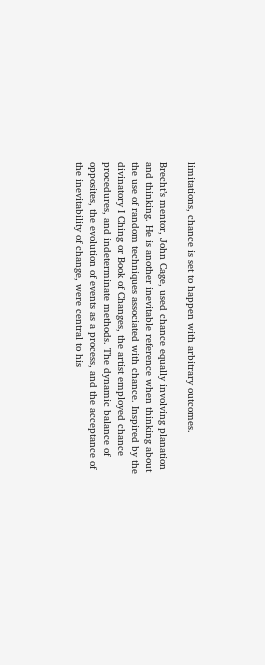limitations, chance is set to happen with arbitrary outcomes.

Brecht’s mentor, John Cage, used chance equally involving planation and thinking. He is another inevitable reference when thinking about the use of random techniques associated with chance. Inspired by the divinatory I Ching or Book of Changes, the artist employed chance procedures, and indeterminate methods. The dynamic balance of opposites, the evolution of events as a process, and the acceptance of the inevitability of change, were central to his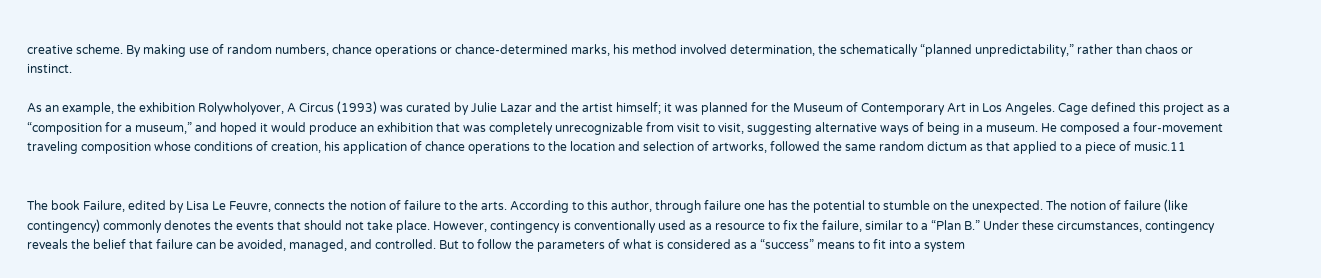creative scheme. By making use of random numbers, chance operations or chance-determined marks, his method involved determination, the schematically “planned unpredictability,” rather than chaos or instinct.

As an example, the exhibition Rolywholyover, A Circus (1993) was curated by Julie Lazar and the artist himself; it was planned for the Museum of Contemporary Art in Los Angeles. Cage defined this project as a “composition for a museum,” and hoped it would produce an exhibition that was completely unrecognizable from visit to visit, suggesting alternative ways of being in a museum. He composed a four-movement traveling composition whose conditions of creation, his application of chance operations to the location and selection of artworks, followed the same random dictum as that applied to a piece of music.11


The book Failure, edited by Lisa Le Feuvre, connects the notion of failure to the arts. According to this author, through failure one has the potential to stumble on the unexpected. The notion of failure (like contingency) commonly denotes the events that should not take place. However, contingency is conventionally used as a resource to fix the failure, similar to a “Plan B.” Under these circumstances, contingency reveals the belief that failure can be avoided, managed, and controlled. But to follow the parameters of what is considered as a “success” means to fit into a system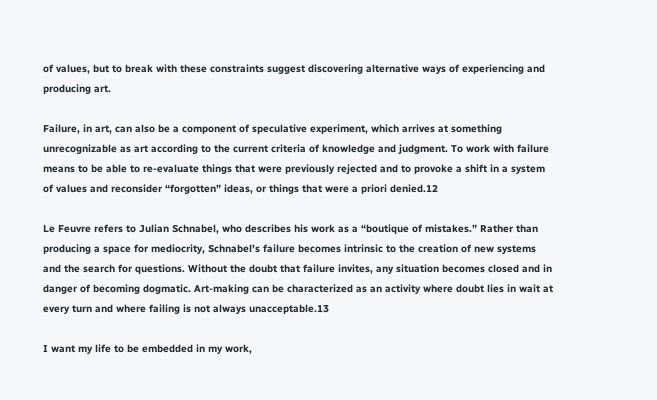of values, but to break with these constraints suggest discovering alternative ways of experiencing and producing art.

Failure, in art, can also be a component of speculative experiment, which arrives at something unrecognizable as art according to the current criteria of knowledge and judgment. To work with failure means to be able to re-evaluate things that were previously rejected and to provoke a shift in a system of values and reconsider “forgotten” ideas, or things that were a priori denied.12

Le Feuvre refers to Julian Schnabel, who describes his work as a “boutique of mistakes.” Rather than producing a space for mediocrity, Schnabel’s failure becomes intrinsic to the creation of new systems and the search for questions. Without the doubt that failure invites, any situation becomes closed and in danger of becoming dogmatic. Art-making can be characterized as an activity where doubt lies in wait at every turn and where failing is not always unacceptable.13

I want my life to be embedded in my work,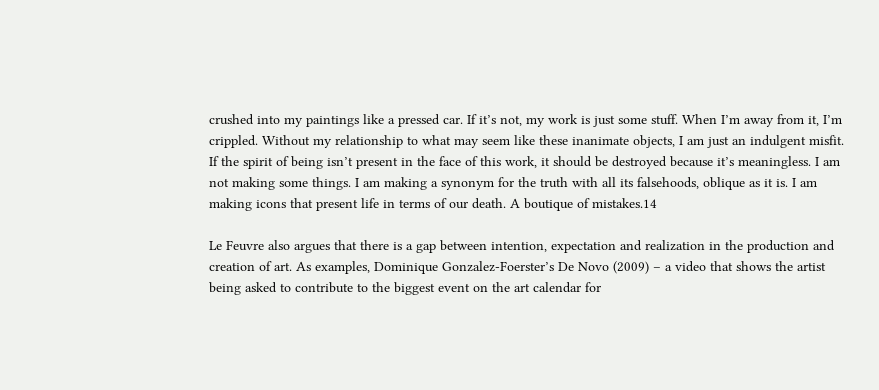crushed into my paintings like a pressed car. If it’s not, my work is just some stuff. When I’m away from it, I’m crippled. Without my relationship to what may seem like these inanimate objects, I am just an indulgent misfit. If the spirit of being isn’t present in the face of this work, it should be destroyed because it’s meaningless. I am not making some things. I am making a synonym for the truth with all its falsehoods, oblique as it is. I am making icons that present life in terms of our death. A boutique of mistakes.14

Le Feuvre also argues that there is a gap between intention, expectation and realization in the production and creation of art. As examples, Dominique Gonzalez-Foerster’s De Novo (2009) – a video that shows the artist being asked to contribute to the biggest event on the art calendar for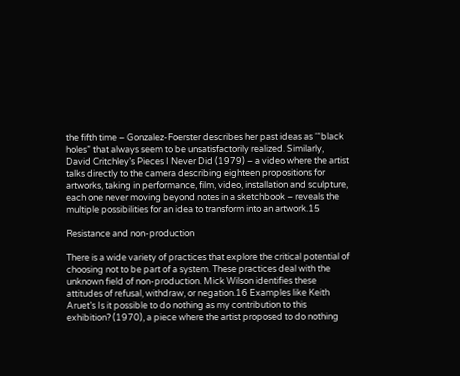the fifth time – Gonzalez-Foerster describes her past ideas as ‘“black holes” that always seem to be unsatisfactorily realized. Similarly, David Critchley’s Pieces I Never Did (1979) – a video where the artist talks directly to the camera describing eighteen propositions for artworks, taking in performance, film, video, installation and sculpture, each one never moving beyond notes in a sketchbook – reveals the multiple possibilities for an idea to transform into an artwork.15

Resistance and non-production

There is a wide variety of practices that explore the critical potential of choosing not to be part of a system. These practices deal with the unknown field of non-production. Mick Wilson identifies these attitudes of refusal, withdraw, or negation.16 Examples like Keith Aruet’s Is it possible to do nothing as my contribution to this exhibition? (1970), a piece where the artist proposed to do nothing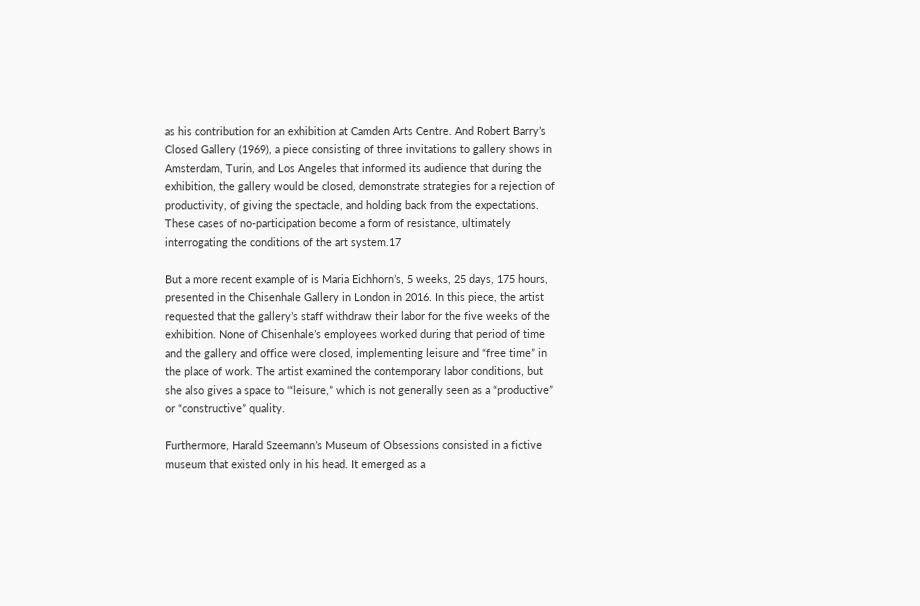as his contribution for an exhibition at Camden Arts Centre. And Robert Barry’s Closed Gallery (1969), a piece consisting of three invitations to gallery shows in Amsterdam, Turin, and Los Angeles that informed its audience that during the exhibition, the gallery would be closed, demonstrate strategies for a rejection of productivity, of giving the spectacle, and holding back from the expectations. These cases of no-participation become a form of resistance, ultimately interrogating the conditions of the art system.17

But a more recent example of is Maria Eichhorn’s, 5 weeks, 25 days, 175 hours, presented in the Chisenhale Gallery in London in 2016. In this piece, the artist requested that the gallery’s staff withdraw their labor for the five weeks of the exhibition. None of Chisenhale’s employees worked during that period of time and the gallery and office were closed, implementing leisure and “free time” in the place of work. The artist examined the contemporary labor conditions, but she also gives a space to ‘“leisure,” which is not generally seen as a “productive” or “constructive” quality.

Furthermore, Harald Szeemann’s Museum of Obsessions consisted in a fictive museum that existed only in his head. It emerged as a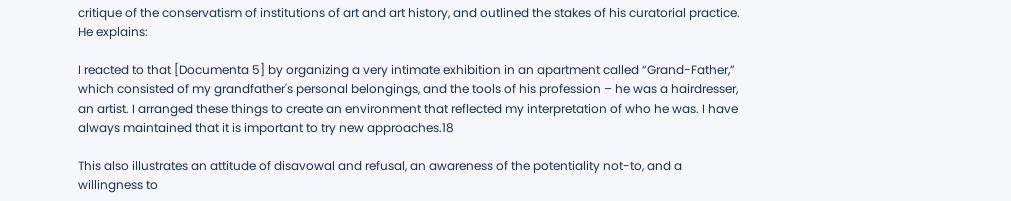critique of the conservatism of institutions of art and art history, and outlined the stakes of his curatorial practice. He explains:

I reacted to that [Documenta 5] by organizing a very intimate exhibition in an apartment called “Grand-Father,” which consisted of my grandfather's personal belongings, and the tools of his profession – he was a hairdresser, an artist. I arranged these things to create an environment that reflected my interpretation of who he was. I have always maintained that it is important to try new approaches.18

This also illustrates an attitude of disavowal and refusal, an awareness of the potentiality not-to, and a willingness to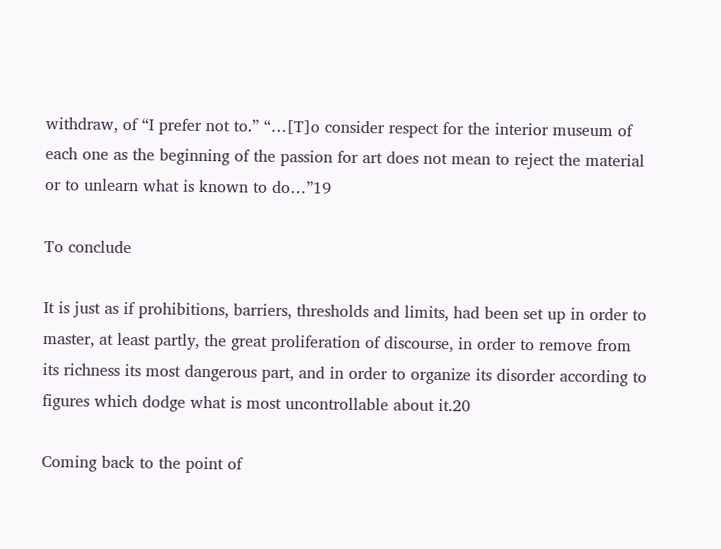withdraw, of “I prefer not to.” “…[T]o consider respect for the interior museum of each one as the beginning of the passion for art does not mean to reject the material or to unlearn what is known to do…”19

To conclude

It is just as if prohibitions, barriers, thresholds and limits, had been set up in order to master, at least partly, the great proliferation of discourse, in order to remove from its richness its most dangerous part, and in order to organize its disorder according to figures which dodge what is most uncontrollable about it.20

Coming back to the point of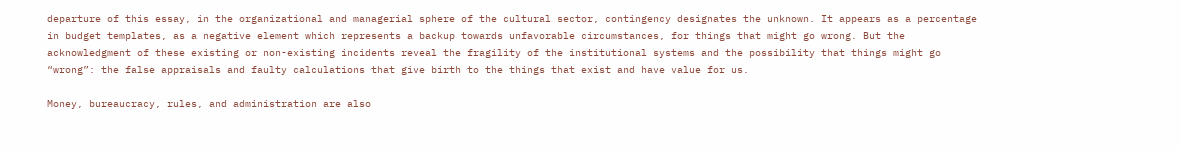departure of this essay, in the organizational and managerial sphere of the cultural sector, contingency designates the unknown. It appears as a percentage in budget templates, as a negative element which represents a backup towards unfavorable circumstances, for things that might go wrong. But the acknowledgment of these existing or non-existing incidents reveal the fragility of the institutional systems and the possibility that things might go “wrong”: the false appraisals and faulty calculations that give birth to the things that exist and have value for us.

Money, bureaucracy, rules, and administration are also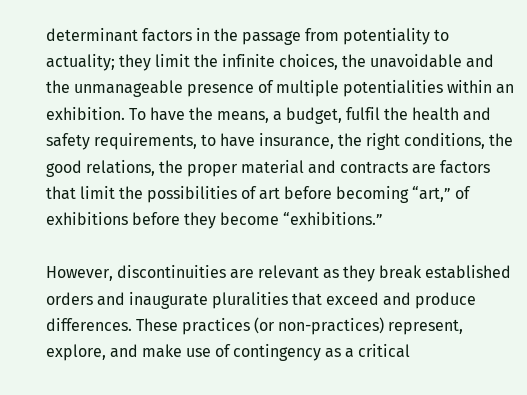determinant factors in the passage from potentiality to actuality; they limit the infinite choices, the unavoidable and the unmanageable presence of multiple potentialities within an exhibition. To have the means, a budget, fulfil the health and safety requirements, to have insurance, the right conditions, the good relations, the proper material and contracts are factors that limit the possibilities of art before becoming “art,” of exhibitions before they become “exhibitions.”

However, discontinuities are relevant as they break established orders and inaugurate pluralities that exceed and produce differences. These practices (or non-practices) represent, explore, and make use of contingency as a critical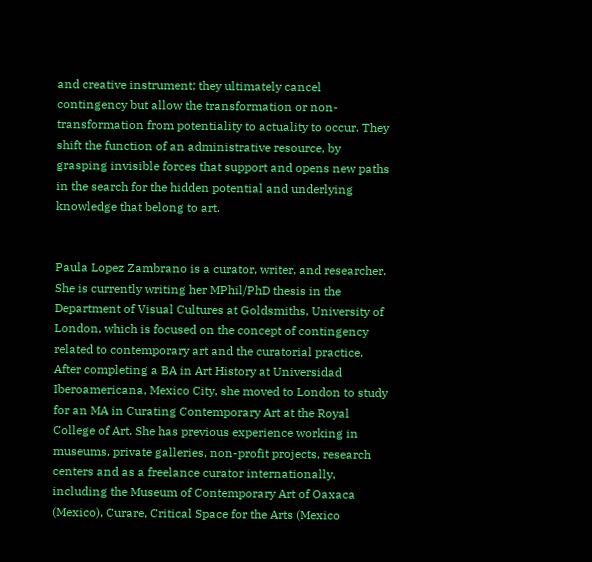and creative instrument; they ultimately cancel contingency but allow the transformation or non-transformation from potentiality to actuality to occur. They shift the function of an administrative resource, by grasping invisible forces that support and opens new paths in the search for the hidden potential and underlying knowledge that belong to art.


Paula Lopez Zambrano is a curator, writer, and researcher. She is currently writing her MPhil/PhD thesis in the Department of Visual Cultures at Goldsmiths, University of London, which is focused on the concept of contingency related to contemporary art and the curatorial practice. After completing a BA in Art History at Universidad Iberoamericana, Mexico City, she moved to London to study for an MA in Curating Contemporary Art at the Royal College of Art. She has previous experience working in museums, private galleries, non-profit projects, research centers and as a freelance curator internationally, including the Museum of Contemporary Art of Oaxaca (Mexico), Curare, Critical Space for the Arts (Mexico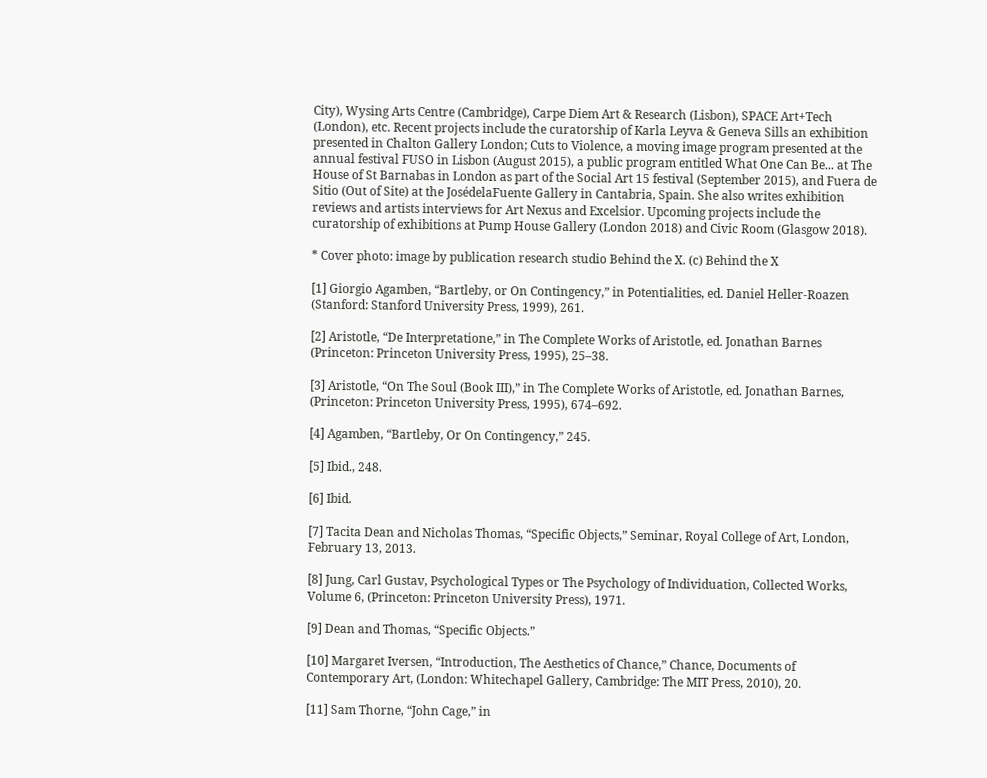City), Wysing Arts Centre (Cambridge), Carpe Diem Art & Research (Lisbon), SPACE Art+Tech (London), etc. Recent projects include the curatorship of Karla Leyva & Geneva Sills an exhibition presented in Chalton Gallery London; Cuts to Violence, a moving image program presented at the annual festival FUSO in Lisbon (August 2015), a public program entitled What One Can Be... at The House of St Barnabas in London as part of the Social Art 15 festival (September 2015), and Fuera de Sitio (Out of Site) at the JosédelaFuente Gallery in Cantabria, Spain. She also writes exhibition reviews and artists interviews for Art Nexus and Excelsior. Upcoming projects include the curatorship of exhibitions at Pump House Gallery (London 2018) and Civic Room (Glasgow 2018).

* Cover photo: image by publication research studio Behind the X. (c) Behind the X

[1] Giorgio Agamben, “Bartleby, or On Contingency,” in Potentialities, ed. Daniel Heller-Roazen (Stanford: Stanford University Press, 1999), 261.

[2] Aristotle, “De Interpretatione,” in The Complete Works of Aristotle, ed. Jonathan Barnes (Princeton: Princeton University Press, 1995), 25–38.

[3] Aristotle, “On The Soul (Book III),” in The Complete Works of Aristotle, ed. Jonathan Barnes, (Princeton: Princeton University Press, 1995), 674–692.

[4] Agamben, “Bartleby, Or On Contingency,” 245.

[5] Ibid., 248.

[6] Ibid.

[7] Tacita Dean and Nicholas Thomas, “Specific Objects,” Seminar, Royal College of Art, London, February 13, 2013.

[8] Jung, Carl Gustav, Psychological Types or The Psychology of Individuation, Collected Works, Volume 6, (Princeton: Princeton University Press), 1971.

[9] Dean and Thomas, “Specific Objects.”

[10] Margaret Iversen, “Introduction, The Aesthetics of Chance,” Chance, Documents of Contemporary Art, (London: Whitechapel Gallery, Cambridge: The MIT Press, 2010), 20.

[11] Sam Thorne, “John Cage,” in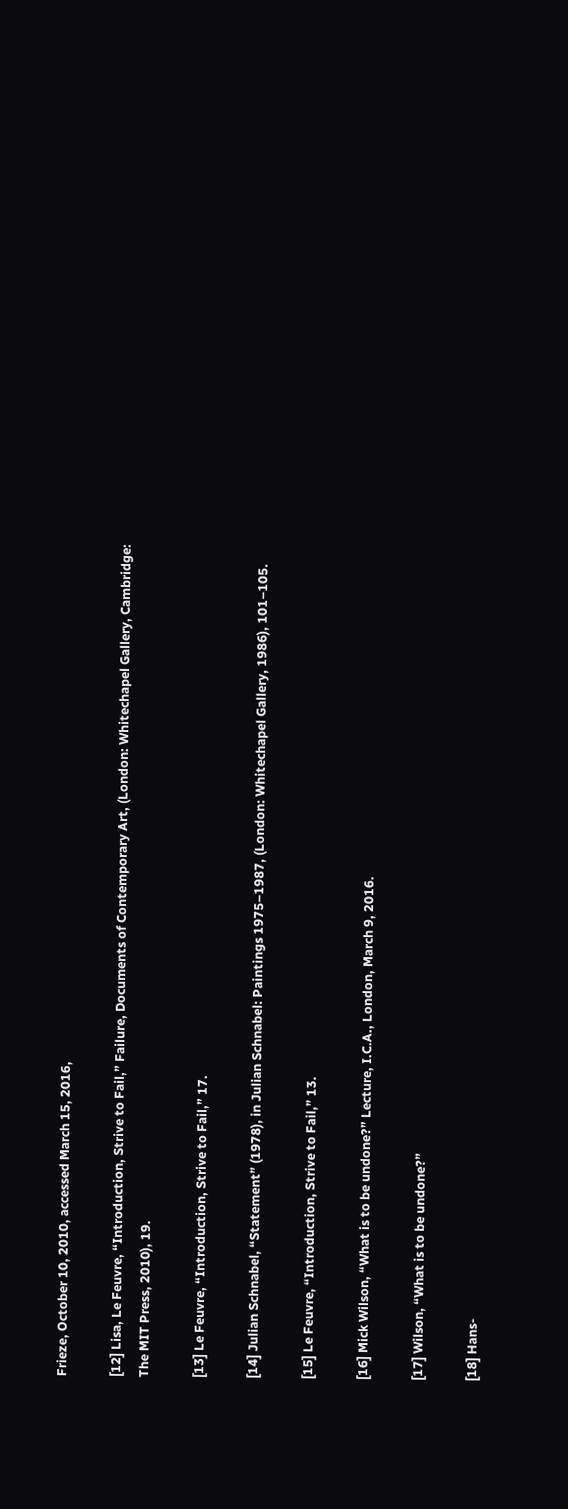Frieze, October 10, 2010, accessed March 15, 2016,

[12] Lisa, Le Feuvre, “Introduction, Strive to Fail,” Failure, Documents of Contemporary Art, (London: Whitechapel Gallery, Cambridge: The MIT Press, 2010), 19.

[13] Le Feuvre, “Introduction, Strive to Fail,” 17.

[14] Julian Schnabel, “Statement” (1978), in Julian Schnabel: Paintings 1975–1987, (London: Whitechapel Gallery, 1986), 101–105.

[15] Le Feuvre, “Introduction, Strive to Fail,” 13.

[16] Mick Wilson, “What is to be undone?” Lecture, I.C.A., London, March 9, 2016.

[17] Wilson, “What is to be undone?”

[18] Hans-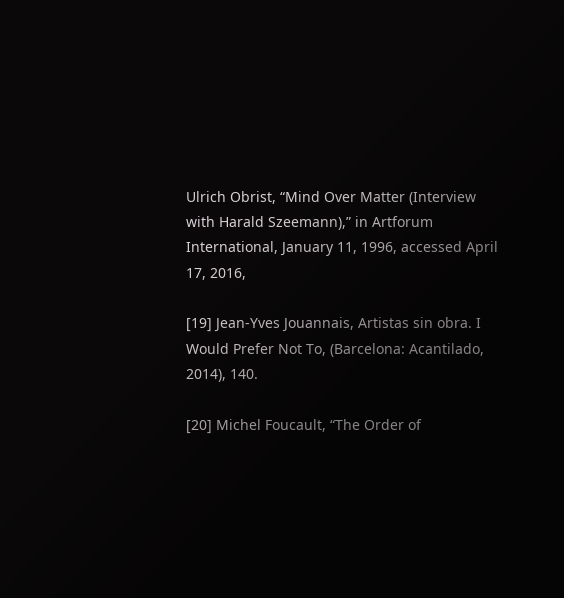Ulrich Obrist, “Mind Over Matter (Interview with Harald Szeemann),” in Artforum International, January 11, 1996, accessed April 17, 2016,

[19] Jean-Yves Jouannais, Artistas sin obra. I Would Prefer Not To, (Barcelona: Acantilado, 2014), 140.

[20] Michel Foucault, “The Order of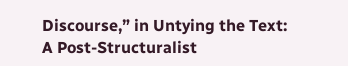Discourse,” in Untying the Text: A Post-Structuralist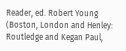Reader, ed. Robert Young (Boston, London and Henley: Routledge and Kegan Paul,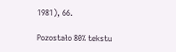1981), 66.

Pozostało 80% tekstu